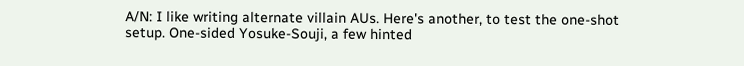A/N: I like writing alternate villain AUs. Here's another, to test the one-shot setup. One-sided Yosuke-Souji, a few hinted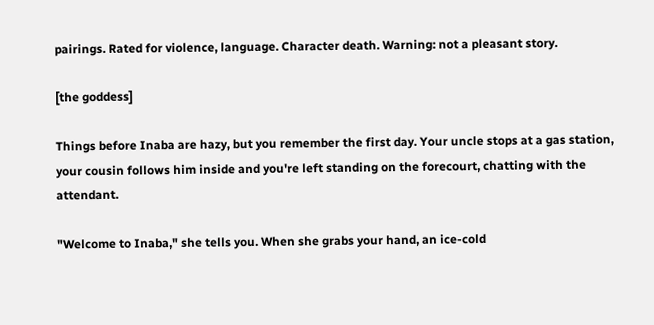pairings. Rated for violence, language. Character death. Warning: not a pleasant story.

[the goddess]

Things before Inaba are hazy, but you remember the first day. Your uncle stops at a gas station, your cousin follows him inside and you're left standing on the forecourt, chatting with the attendant.

"Welcome to Inaba," she tells you. When she grabs your hand, an ice-cold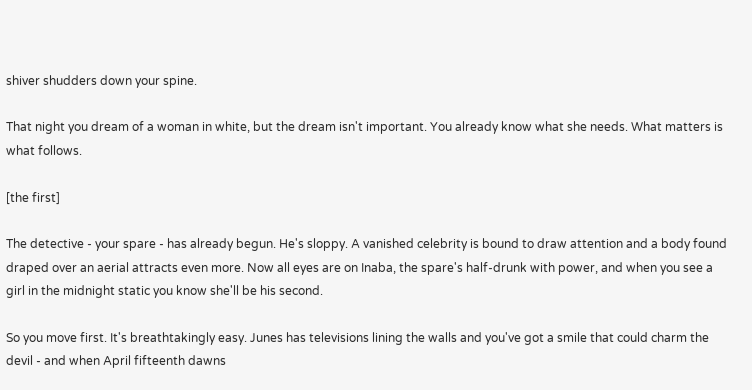shiver shudders down your spine.

That night you dream of a woman in white, but the dream isn't important. You already know what she needs. What matters is what follows.

[the first]

The detective - your spare - has already begun. He's sloppy. A vanished celebrity is bound to draw attention and a body found draped over an aerial attracts even more. Now all eyes are on Inaba, the spare's half-drunk with power, and when you see a girl in the midnight static you know she'll be his second.

So you move first. It's breathtakingly easy. Junes has televisions lining the walls and you've got a smile that could charm the devil - and when April fifteenth dawns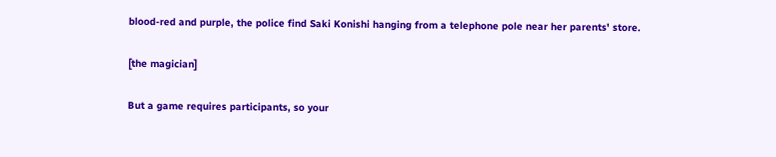blood-red and purple, the police find Saki Konishi hanging from a telephone pole near her parents' store.

[the magician]

But a game requires participants, so your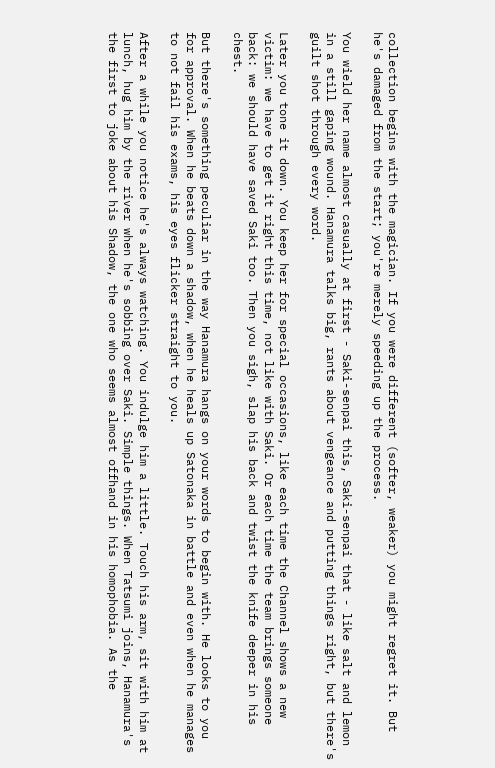collection begins with the magician. If you were different (softer, weaker) you might regret it. But he's damaged from the start; you're merely speeding up the process.

You wield her name almost casually at first - Saki-senpai this, Saki-senpai that - like salt and lemon in a still gaping wound. Hanamura talks big, rants about vengeance and putting things right, but there's guilt shot through every word.

Later you tone it down. You keep her for special occasions, like each time the Channel shows a new victim: we have to get it right this time, not like with Saki. Or each time the team brings someone back: we should have saved Saki too. Then you sigh, slap his back and twist the knife deeper in his chest.

But there's something peculiar in the way Hanamura hangs on your words to begin with. He looks to you for approval. When he beats down a shadow, when he heals up Satonaka in battle and even when he manages to not fail his exams, his eyes flicker straight to you.

After a while you notice he's always watching. You indulge him a little. Touch his arm, sit with him at lunch, hug him by the river when he's sobbing over Saki. Simple things. When Tatsumi joins, Hanamura's the first to joke about his Shadow, the one who seems almost offhand in his homophobia. As the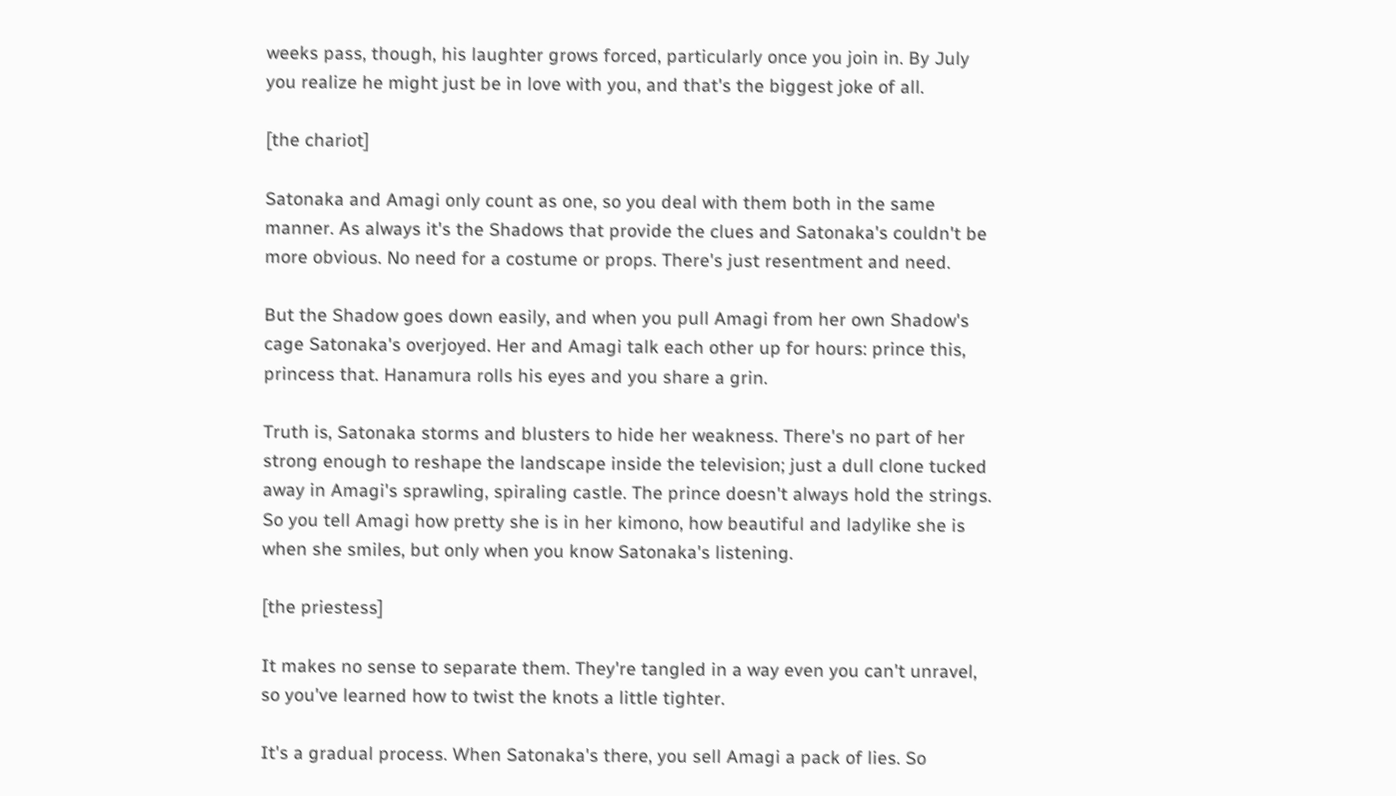weeks pass, though, his laughter grows forced, particularly once you join in. By July you realize he might just be in love with you, and that's the biggest joke of all.

[the chariot]

Satonaka and Amagi only count as one, so you deal with them both in the same manner. As always it's the Shadows that provide the clues and Satonaka's couldn't be more obvious. No need for a costume or props. There's just resentment and need.

But the Shadow goes down easily, and when you pull Amagi from her own Shadow's cage Satonaka's overjoyed. Her and Amagi talk each other up for hours: prince this, princess that. Hanamura rolls his eyes and you share a grin.

Truth is, Satonaka storms and blusters to hide her weakness. There's no part of her strong enough to reshape the landscape inside the television; just a dull clone tucked away in Amagi's sprawling, spiraling castle. The prince doesn't always hold the strings. So you tell Amagi how pretty she is in her kimono, how beautiful and ladylike she is when she smiles, but only when you know Satonaka's listening.

[the priestess]

It makes no sense to separate them. They're tangled in a way even you can't unravel, so you've learned how to twist the knots a little tighter.

It's a gradual process. When Satonaka's there, you sell Amagi a pack of lies. So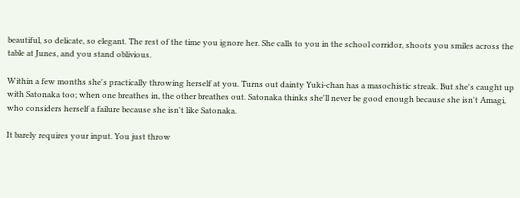beautiful, so delicate, so elegant. The rest of the time you ignore her. She calls to you in the school corridor, shoots you smiles across the table at Junes, and you stand oblivious.

Within a few months she's practically throwing herself at you. Turns out dainty Yuki-chan has a masochistic streak. But she's caught up with Satonaka too; when one breathes in, the other breathes out. Satonaka thinks she'll never be good enough because she isn't Amagi, who considers herself a failure because she isn't like Satonaka.

It barely requires your input. You just throw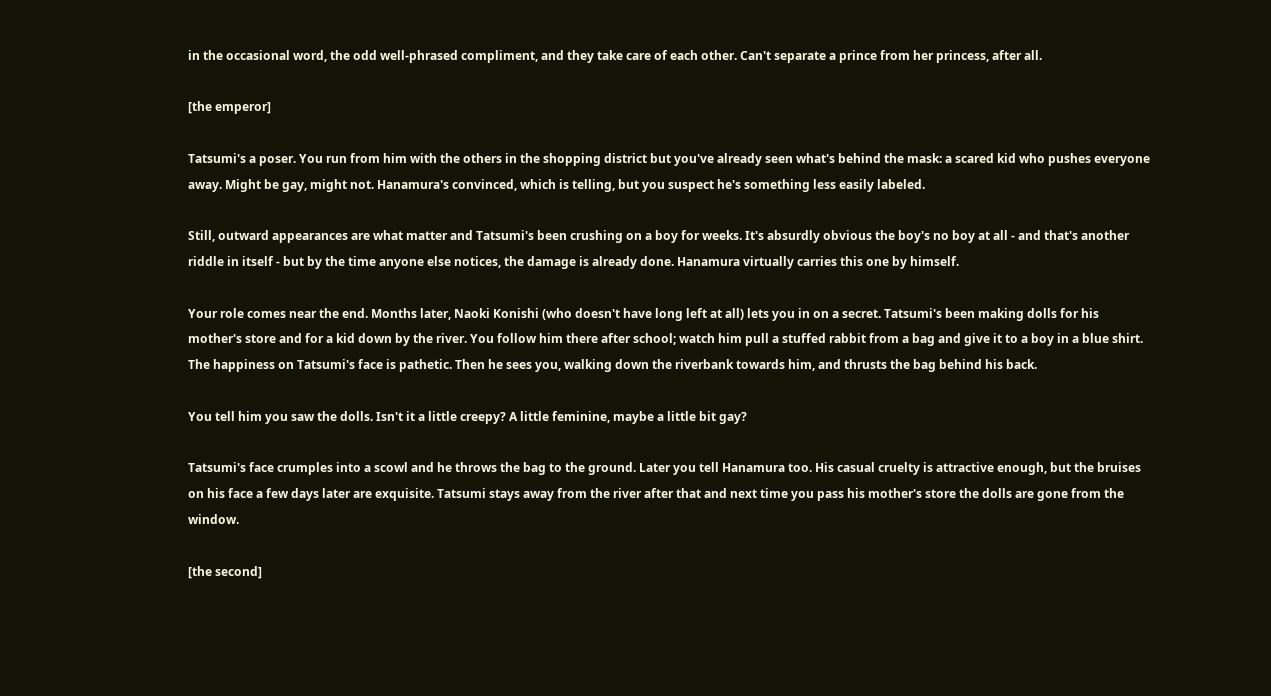in the occasional word, the odd well-phrased compliment, and they take care of each other. Can't separate a prince from her princess, after all.

[the emperor]

Tatsumi's a poser. You run from him with the others in the shopping district but you've already seen what's behind the mask: a scared kid who pushes everyone away. Might be gay, might not. Hanamura's convinced, which is telling, but you suspect he's something less easily labeled.

Still, outward appearances are what matter and Tatsumi's been crushing on a boy for weeks. It's absurdly obvious the boy's no boy at all - and that's another riddle in itself - but by the time anyone else notices, the damage is already done. Hanamura virtually carries this one by himself.

Your role comes near the end. Months later, Naoki Konishi (who doesn't have long left at all) lets you in on a secret. Tatsumi's been making dolls for his mother's store and for a kid down by the river. You follow him there after school; watch him pull a stuffed rabbit from a bag and give it to a boy in a blue shirt. The happiness on Tatsumi's face is pathetic. Then he sees you, walking down the riverbank towards him, and thrusts the bag behind his back.

You tell him you saw the dolls. Isn't it a little creepy? A little feminine, maybe a little bit gay?

Tatsumi's face crumples into a scowl and he throws the bag to the ground. Later you tell Hanamura too. His casual cruelty is attractive enough, but the bruises on his face a few days later are exquisite. Tatsumi stays away from the river after that and next time you pass his mother's store the dolls are gone from the window.

[the second]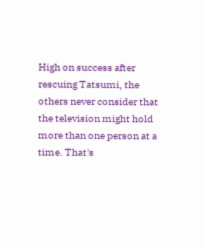High on success after rescuing Tatsumi, the others never consider that the television might hold more than one person at a time. That's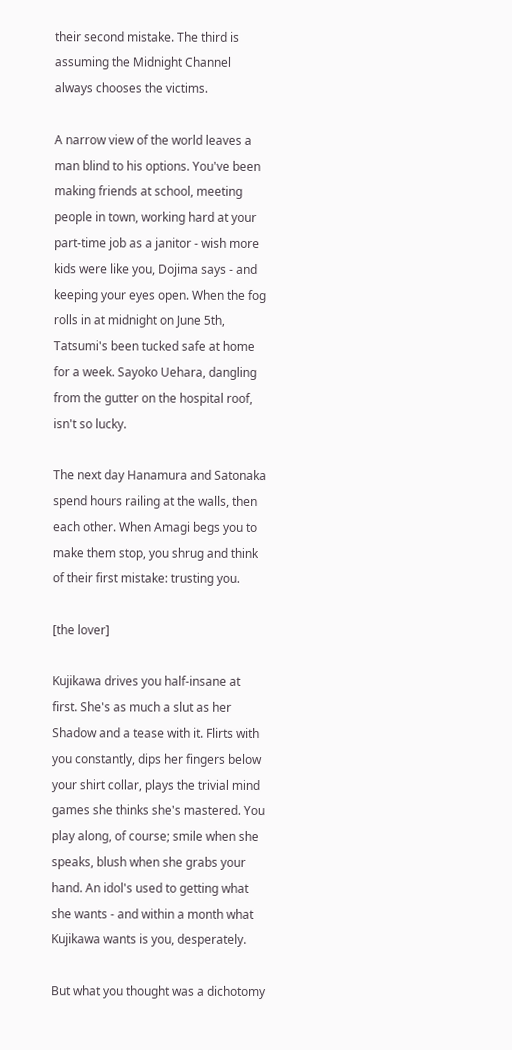their second mistake. The third is assuming the Midnight Channel always chooses the victims.

A narrow view of the world leaves a man blind to his options. You've been making friends at school, meeting people in town, working hard at your part-time job as a janitor - wish more kids were like you, Dojima says - and keeping your eyes open. When the fog rolls in at midnight on June 5th, Tatsumi's been tucked safe at home for a week. Sayoko Uehara, dangling from the gutter on the hospital roof, isn't so lucky.

The next day Hanamura and Satonaka spend hours railing at the walls, then each other. When Amagi begs you to make them stop, you shrug and think of their first mistake: trusting you.

[the lover]

Kujikawa drives you half-insane at first. She's as much a slut as her Shadow and a tease with it. Flirts with you constantly, dips her fingers below your shirt collar, plays the trivial mind games she thinks she's mastered. You play along, of course; smile when she speaks, blush when she grabs your hand. An idol's used to getting what she wants - and within a month what Kujikawa wants is you, desperately.

But what you thought was a dichotomy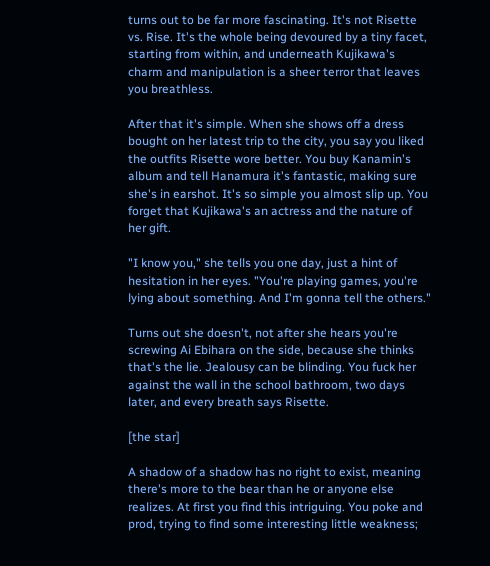turns out to be far more fascinating. It's not Risette vs. Rise. It's the whole being devoured by a tiny facet, starting from within, and underneath Kujikawa's charm and manipulation is a sheer terror that leaves you breathless.

After that it's simple. When she shows off a dress bought on her latest trip to the city, you say you liked the outfits Risette wore better. You buy Kanamin's album and tell Hanamura it's fantastic, making sure she's in earshot. It's so simple you almost slip up. You forget that Kujikawa's an actress and the nature of her gift.

"I know you," she tells you one day, just a hint of hesitation in her eyes. "You're playing games, you're lying about something. And I'm gonna tell the others."

Turns out she doesn't, not after she hears you're screwing Ai Ebihara on the side, because she thinks that's the lie. Jealousy can be blinding. You fuck her against the wall in the school bathroom, two days later, and every breath says Risette.

[the star]

A shadow of a shadow has no right to exist, meaning there's more to the bear than he or anyone else realizes. At first you find this intriguing. You poke and prod, trying to find some interesting little weakness;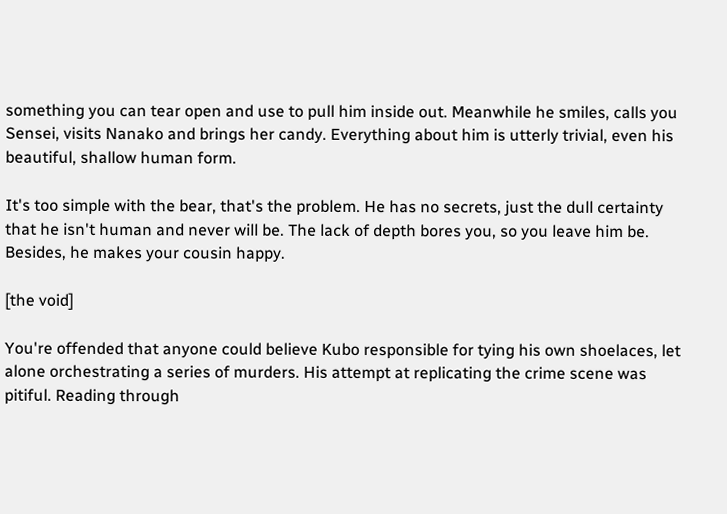something you can tear open and use to pull him inside out. Meanwhile he smiles, calls you Sensei, visits Nanako and brings her candy. Everything about him is utterly trivial, even his beautiful, shallow human form.

It's too simple with the bear, that's the problem. He has no secrets, just the dull certainty that he isn't human and never will be. The lack of depth bores you, so you leave him be. Besides, he makes your cousin happy.

[the void]

You're offended that anyone could believe Kubo responsible for tying his own shoelaces, let alone orchestrating a series of murders. His attempt at replicating the crime scene was pitiful. Reading through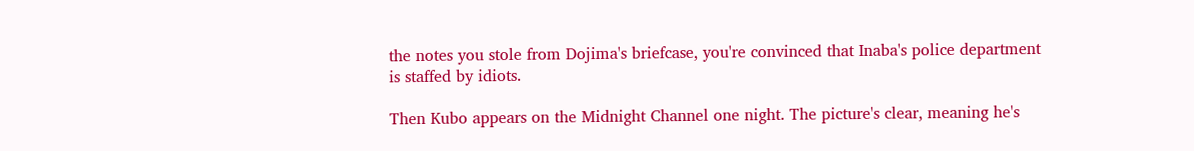the notes you stole from Dojima's briefcase, you're convinced that Inaba's police department is staffed by idiots.

Then Kubo appears on the Midnight Channel one night. The picture's clear, meaning he's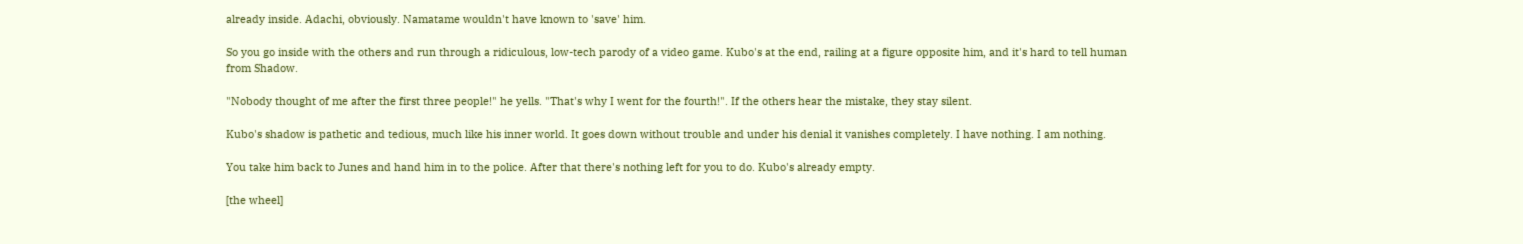already inside. Adachi, obviously. Namatame wouldn't have known to 'save' him.

So you go inside with the others and run through a ridiculous, low-tech parody of a video game. Kubo's at the end, railing at a figure opposite him, and it's hard to tell human from Shadow.

"Nobody thought of me after the first three people!" he yells. "That's why I went for the fourth!". If the others hear the mistake, they stay silent.

Kubo's shadow is pathetic and tedious, much like his inner world. It goes down without trouble and under his denial it vanishes completely. I have nothing. I am nothing.

You take him back to Junes and hand him in to the police. After that there's nothing left for you to do. Kubo's already empty.

[the wheel]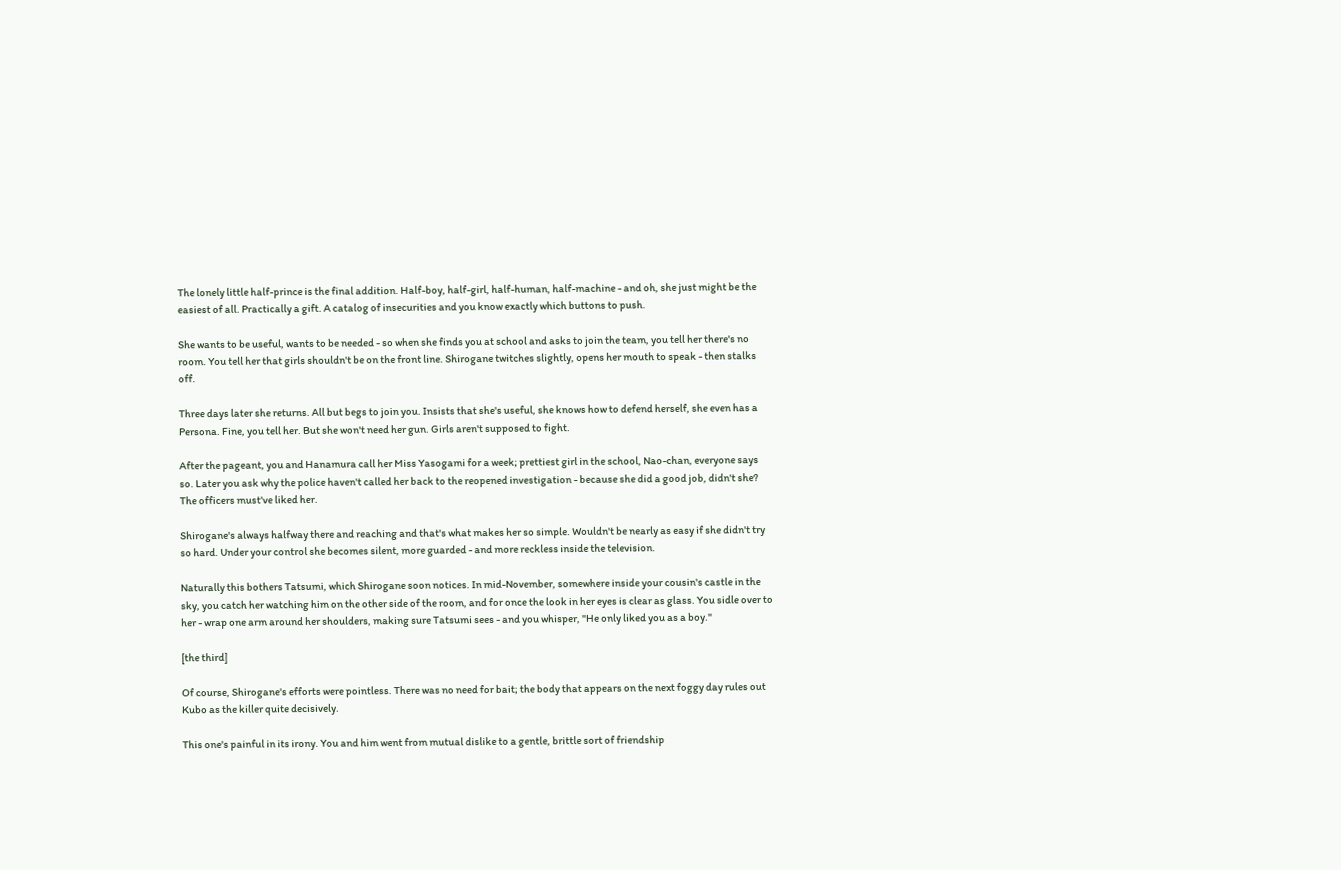The lonely little half-prince is the final addition. Half-boy, half-girl, half-human, half-machine - and oh, she just might be the easiest of all. Practically a gift. A catalog of insecurities and you know exactly which buttons to push.

She wants to be useful, wants to be needed - so when she finds you at school and asks to join the team, you tell her there's no room. You tell her that girls shouldn't be on the front line. Shirogane twitches slightly, opens her mouth to speak - then stalks off.

Three days later she returns. All but begs to join you. Insists that she's useful, she knows how to defend herself, she even has a Persona. Fine, you tell her. But she won't need her gun. Girls aren't supposed to fight.

After the pageant, you and Hanamura call her Miss Yasogami for a week; prettiest girl in the school, Nao-chan, everyone says so. Later you ask why the police haven't called her back to the reopened investigation - because she did a good job, didn't she? The officers must've liked her.

Shirogane's always halfway there and reaching and that's what makes her so simple. Wouldn't be nearly as easy if she didn't try so hard. Under your control she becomes silent, more guarded - and more reckless inside the television.

Naturally this bothers Tatsumi, which Shirogane soon notices. In mid-November, somewhere inside your cousin's castle in the sky, you catch her watching him on the other side of the room, and for once the look in her eyes is clear as glass. You sidle over to her - wrap one arm around her shoulders, making sure Tatsumi sees - and you whisper, "He only liked you as a boy."

[the third]

Of course, Shirogane's efforts were pointless. There was no need for bait; the body that appears on the next foggy day rules out Kubo as the killer quite decisively.

This one's painful in its irony. You and him went from mutual dislike to a gentle, brittle sort of friendship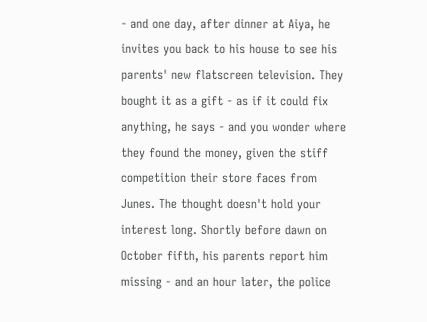- and one day, after dinner at Aiya, he invites you back to his house to see his parents' new flatscreen television. They bought it as a gift - as if it could fix anything, he says - and you wonder where they found the money, given the stiff competition their store faces from Junes. The thought doesn't hold your interest long. Shortly before dawn on October fifth, his parents report him missing - and an hour later, the police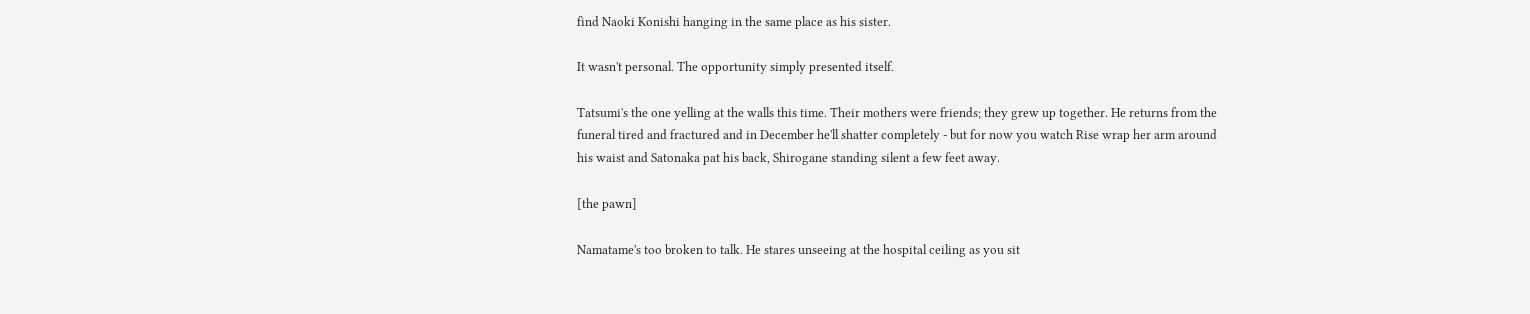find Naoki Konishi hanging in the same place as his sister.

It wasn't personal. The opportunity simply presented itself.

Tatsumi's the one yelling at the walls this time. Their mothers were friends; they grew up together. He returns from the funeral tired and fractured and in December he'll shatter completely - but for now you watch Rise wrap her arm around his waist and Satonaka pat his back, Shirogane standing silent a few feet away.

[the pawn]

Namatame's too broken to talk. He stares unseeing at the hospital ceiling as you sit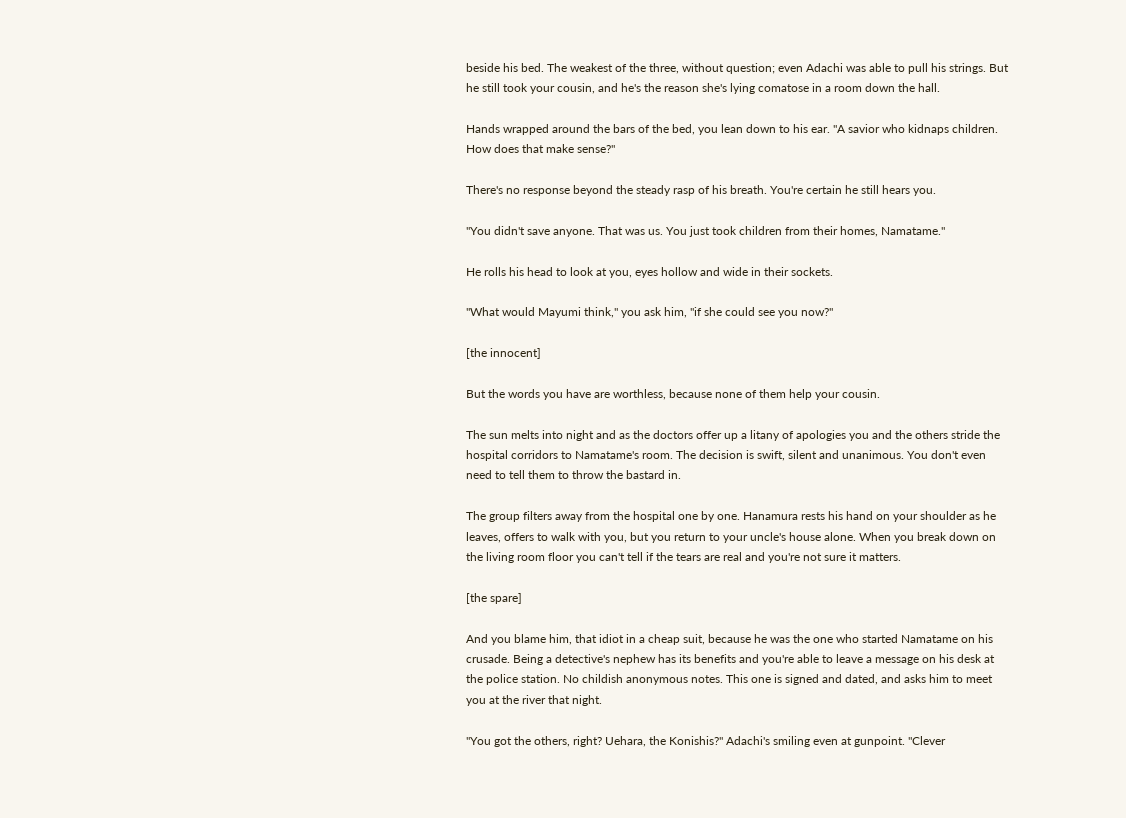beside his bed. The weakest of the three, without question; even Adachi was able to pull his strings. But he still took your cousin, and he's the reason she's lying comatose in a room down the hall.

Hands wrapped around the bars of the bed, you lean down to his ear. "A savior who kidnaps children. How does that make sense?"

There's no response beyond the steady rasp of his breath. You're certain he still hears you.

"You didn't save anyone. That was us. You just took children from their homes, Namatame."

He rolls his head to look at you, eyes hollow and wide in their sockets.

"What would Mayumi think," you ask him, "if she could see you now?"

[the innocent]

But the words you have are worthless, because none of them help your cousin.

The sun melts into night and as the doctors offer up a litany of apologies you and the others stride the hospital corridors to Namatame's room. The decision is swift, silent and unanimous. You don't even need to tell them to throw the bastard in.

The group filters away from the hospital one by one. Hanamura rests his hand on your shoulder as he leaves, offers to walk with you, but you return to your uncle's house alone. When you break down on the living room floor you can't tell if the tears are real and you're not sure it matters.

[the spare]

And you blame him, that idiot in a cheap suit, because he was the one who started Namatame on his crusade. Being a detective's nephew has its benefits and you're able to leave a message on his desk at the police station. No childish anonymous notes. This one is signed and dated, and asks him to meet you at the river that night.

"You got the others, right? Uehara, the Konishis?" Adachi's smiling even at gunpoint. "Clever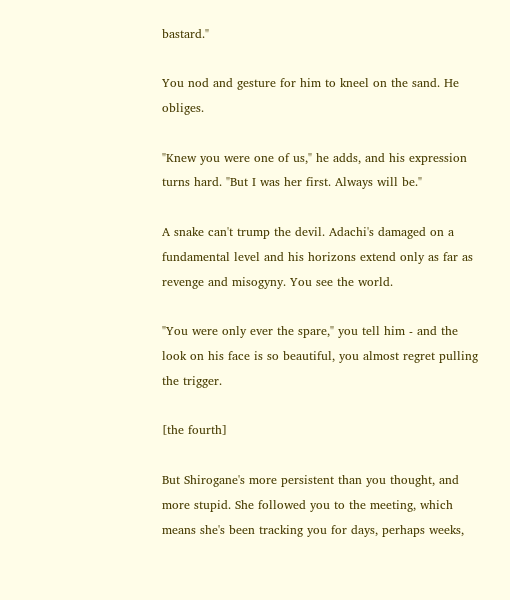bastard."

You nod and gesture for him to kneel on the sand. He obliges.

"Knew you were one of us," he adds, and his expression turns hard. "But I was her first. Always will be."

A snake can't trump the devil. Adachi's damaged on a fundamental level and his horizons extend only as far as revenge and misogyny. You see the world.

"You were only ever the spare," you tell him - and the look on his face is so beautiful, you almost regret pulling the trigger.

[the fourth]

But Shirogane's more persistent than you thought, and more stupid. She followed you to the meeting, which means she's been tracking you for days, perhaps weeks,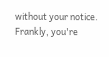without your notice. Frankly, you're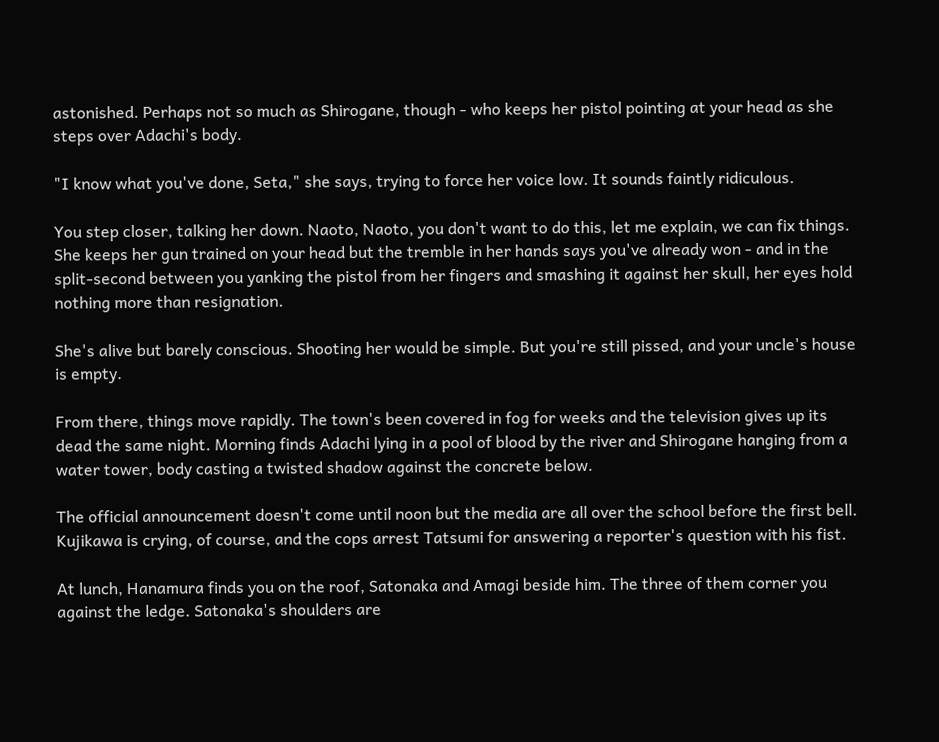astonished. Perhaps not so much as Shirogane, though - who keeps her pistol pointing at your head as she steps over Adachi's body.

"I know what you've done, Seta," she says, trying to force her voice low. It sounds faintly ridiculous.

You step closer, talking her down. Naoto, Naoto, you don't want to do this, let me explain, we can fix things. She keeps her gun trained on your head but the tremble in her hands says you've already won - and in the split-second between you yanking the pistol from her fingers and smashing it against her skull, her eyes hold nothing more than resignation.

She's alive but barely conscious. Shooting her would be simple. But you're still pissed, and your uncle's house is empty.

From there, things move rapidly. The town's been covered in fog for weeks and the television gives up its dead the same night. Morning finds Adachi lying in a pool of blood by the river and Shirogane hanging from a water tower, body casting a twisted shadow against the concrete below.

The official announcement doesn't come until noon but the media are all over the school before the first bell. Kujikawa is crying, of course, and the cops arrest Tatsumi for answering a reporter's question with his fist.

At lunch, Hanamura finds you on the roof, Satonaka and Amagi beside him. The three of them corner you against the ledge. Satonaka's shoulders are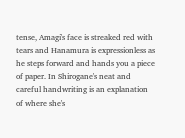tense, Amagi's face is streaked red with tears and Hanamura is expressionless as he steps forward and hands you a piece of paper. In Shirogane's neat and careful handwriting is an explanation of where she's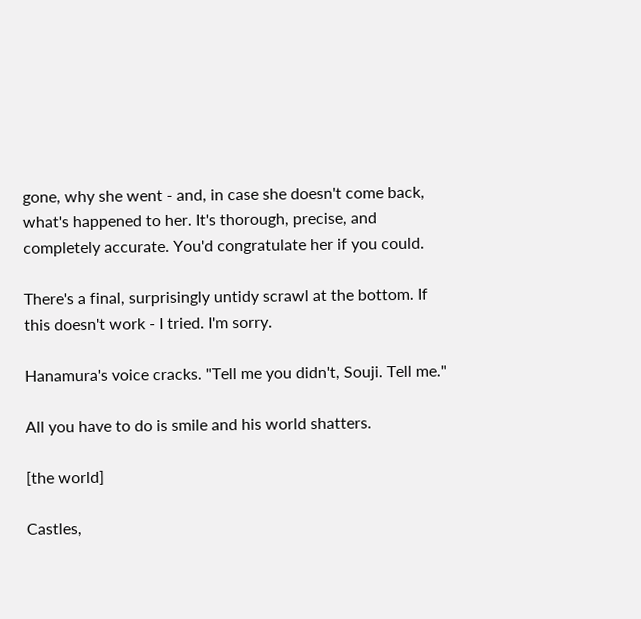gone, why she went - and, in case she doesn't come back, what's happened to her. It's thorough, precise, and completely accurate. You'd congratulate her if you could.

There's a final, surprisingly untidy scrawl at the bottom. If this doesn't work - I tried. I'm sorry.

Hanamura's voice cracks. "Tell me you didn't, Souji. Tell me."

All you have to do is smile and his world shatters.

[the world]

Castles,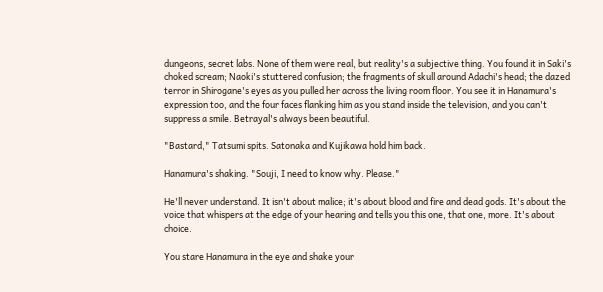dungeons, secret labs. None of them were real, but reality's a subjective thing. You found it in Saki's choked scream; Naoki's stuttered confusion; the fragments of skull around Adachi's head; the dazed terror in Shirogane's eyes as you pulled her across the living room floor. You see it in Hanamura's expression too, and the four faces flanking him as you stand inside the television, and you can't suppress a smile. Betrayal's always been beautiful.

"Bastard," Tatsumi spits. Satonaka and Kujikawa hold him back.

Hanamura's shaking. "Souji, I need to know why. Please."

He'll never understand. It isn't about malice; it's about blood and fire and dead gods. It's about the voice that whispers at the edge of your hearing and tells you this one, that one, more. It's about choice.

You stare Hanamura in the eye and shake your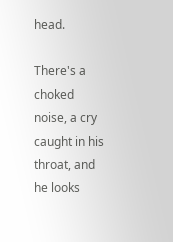head.

There's a choked noise, a cry caught in his throat, and he looks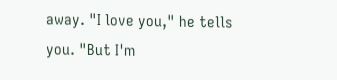away. "I love you," he tells you. "But I'm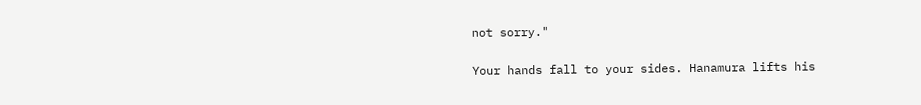not sorry."

Your hands fall to your sides. Hanamura lifts his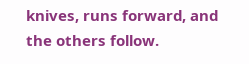knives, runs forward, and the others follow.